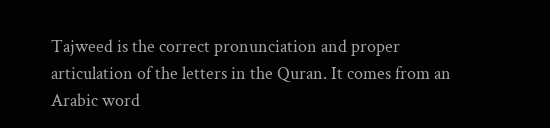Tajweed is the correct pronunciation and proper articulation of the letters in the Quran. It comes from an Arabic word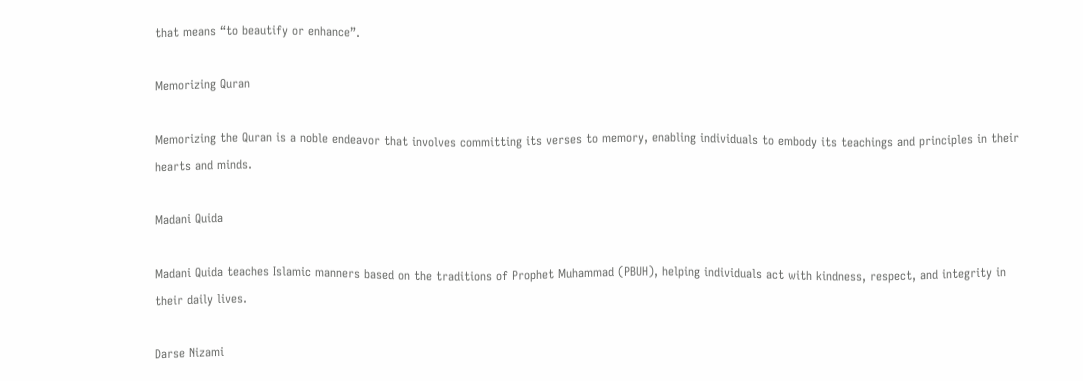that means “to beautify or enhance”.

Memorizing Quran

Memorizing the Quran is a noble endeavor that involves committing its verses to memory, enabling individuals to embody its teachings and principles in their hearts and minds.

Madani Quida

Madani Quida teaches Islamic manners based on the traditions of Prophet Muhammad (PBUH), helping individuals act with kindness, respect, and integrity in their daily lives.

Darse Nizami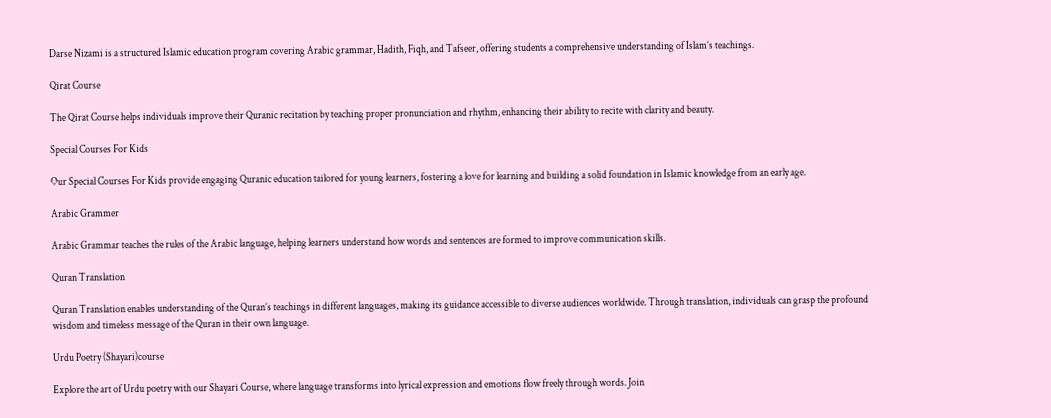Darse Nizami is a structured Islamic education program covering Arabic grammar, Hadith, Fiqh, and Tafseer, offering students a comprehensive understanding of Islam’s teachings.

Qirat Course

The Qirat Course helps individuals improve their Quranic recitation by teaching proper pronunciation and rhythm, enhancing their ability to recite with clarity and beauty.

Special Courses For Kids

Our Special Courses For Kids provide engaging Quranic education tailored for young learners, fostering a love for learning and building a solid foundation in Islamic knowledge from an early age.

Arabic Grammer

Arabic Grammar teaches the rules of the Arabic language, helping learners understand how words and sentences are formed to improve communication skills.

Quran Translation

Quran Translation enables understanding of the Quran’s teachings in different languages, making its guidance accessible to diverse audiences worldwide. Through translation, individuals can grasp the profound wisdom and timeless message of the Quran in their own language.

Urdu Poetry (Shayari)course

Explore the art of Urdu poetry with our Shayari Course, where language transforms into lyrical expression and emotions flow freely through words. Join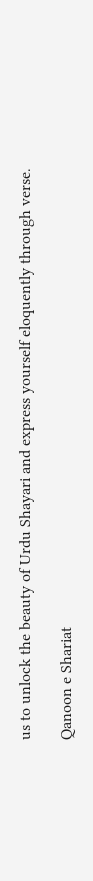us to unlock the beauty of Urdu Shayari and express yourself eloquently through verse.

Qanoon e Shariat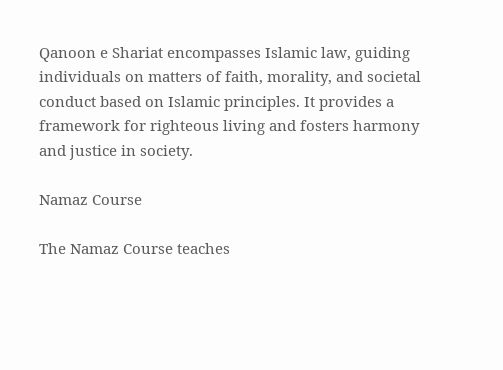Qanoon e Shariat encompasses Islamic law, guiding individuals on matters of faith, morality, and societal conduct based on Islamic principles. It provides a framework for righteous living and fosters harmony and justice in society.

Namaz Course

The Namaz Course teaches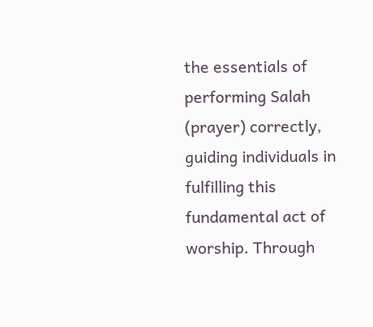the essentials of performing Salah (prayer) correctly, guiding individuals in fulfilling this fundamental act of worship. Through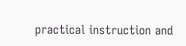practical instruction and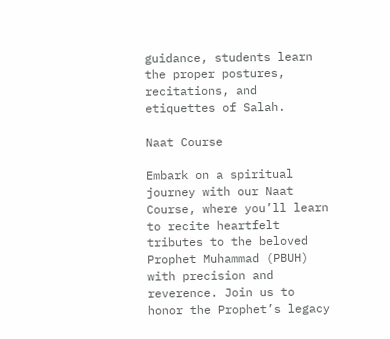guidance, students learn the proper postures, recitations, and etiquettes of Salah.

Naat Course

Embark on a spiritual journey with our Naat Course, where you’ll learn to recite heartfelt tributes to the beloved Prophet Muhammad (PBUH) with precision and reverence. Join us to honor the Prophet’s legacy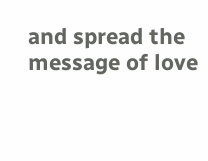and spread the message of love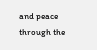and peace through the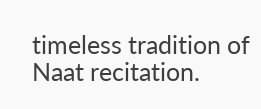timeless tradition of Naat recitation.